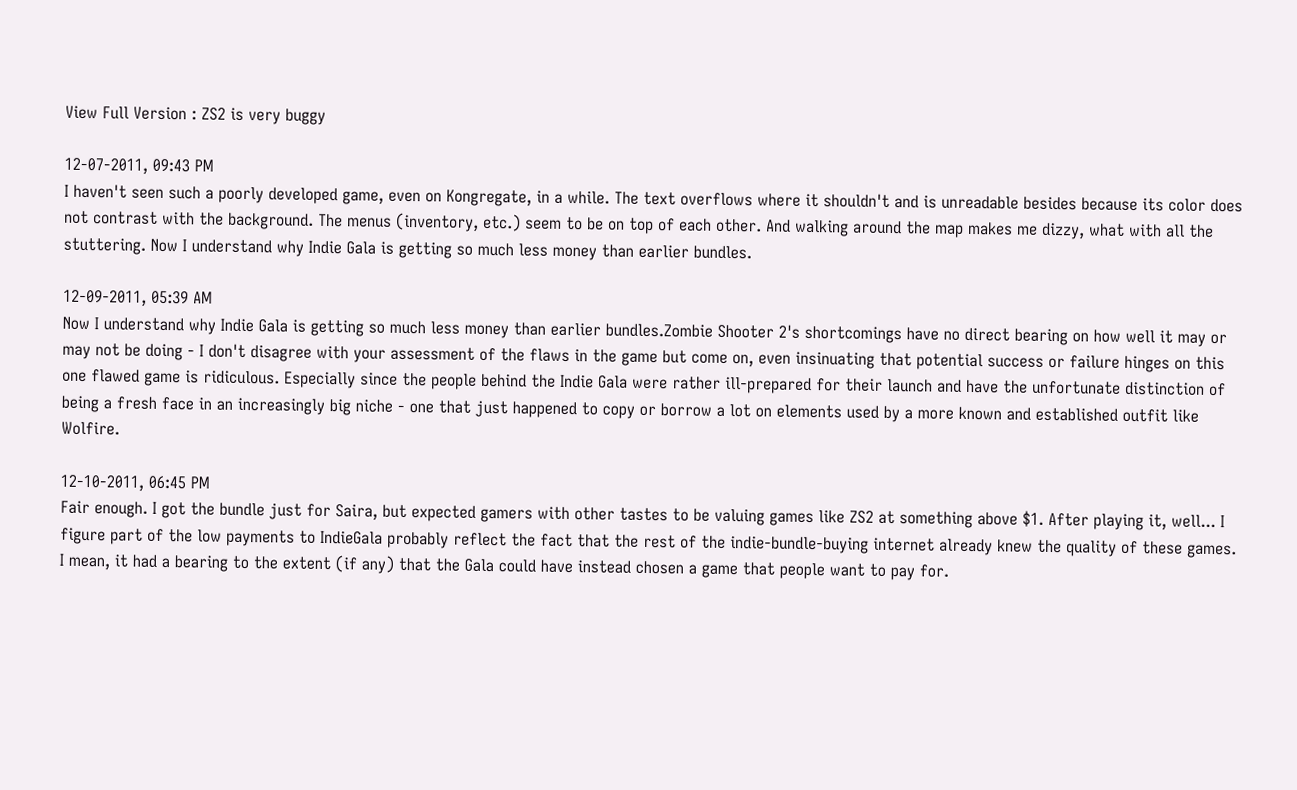View Full Version : ZS2 is very buggy

12-07-2011, 09:43 PM
I haven't seen such a poorly developed game, even on Kongregate, in a while. The text overflows where it shouldn't and is unreadable besides because its color does not contrast with the background. The menus (inventory, etc.) seem to be on top of each other. And walking around the map makes me dizzy, what with all the stuttering. Now I understand why Indie Gala is getting so much less money than earlier bundles.

12-09-2011, 05:39 AM
Now I understand why Indie Gala is getting so much less money than earlier bundles.Zombie Shooter 2's shortcomings have no direct bearing on how well it may or may not be doing - I don't disagree with your assessment of the flaws in the game but come on, even insinuating that potential success or failure hinges on this one flawed game is ridiculous. Especially since the people behind the Indie Gala were rather ill-prepared for their launch and have the unfortunate distinction of being a fresh face in an increasingly big niche - one that just happened to copy or borrow a lot on elements used by a more known and established outfit like Wolfire.

12-10-2011, 06:45 PM
Fair enough. I got the bundle just for Saira, but expected gamers with other tastes to be valuing games like ZS2 at something above $1. After playing it, well... I figure part of the low payments to IndieGala probably reflect the fact that the rest of the indie-bundle-buying internet already knew the quality of these games. I mean, it had a bearing to the extent (if any) that the Gala could have instead chosen a game that people want to pay for.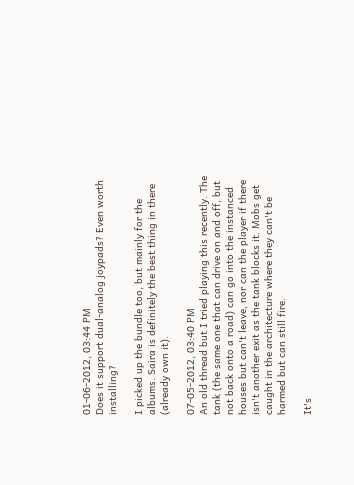01-06-2012, 03:44 PM
Does it support dual-analog joypads? Even worth installing?

I picked up the bundle too, but mainly for the albums. Saira is definitely the best thing in there (already own it).

07-05-2012, 03:40 PM
An old thread but I tried playing this recently. The tank (the same one that can drive on and off, but not back onto a road) can go into the instanced houses but can't leave, nor can the player if there isn't another exit as the tank blocks it. Mobs get caught in the architecture where they can't be harmed but can still fire.

It's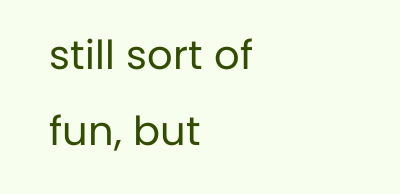still sort of fun, but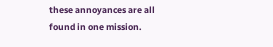these annoyances are all found in one mission.